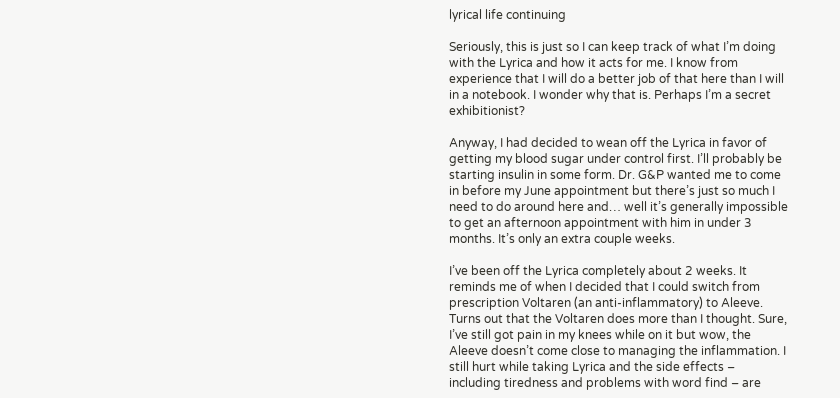lyrical life continuing

Seriously, this is just so I can keep track of what I’m doing with the Lyrica and how it acts for me. I know from experience that I will do a better job of that here than I will in a notebook. I wonder why that is. Perhaps I’m a secret exhibitionist?

Anyway, I had decided to wean off the Lyrica in favor of getting my blood sugar under control first. I’ll probably be starting insulin in some form. Dr. G&P wanted me to come in before my June appointment but there’s just so much I need to do around here and… well it’s generally impossible to get an afternoon appointment with him in under 3 months. It’s only an extra couple weeks.

I’ve been off the Lyrica completely about 2 weeks. It reminds me of when I decided that I could switch from prescription Voltaren (an anti-inflammatory) to Aleeve. Turns out that the Voltaren does more than I thought. Sure, I’ve still got pain in my knees while on it but wow, the Aleeve doesn’t come close to managing the inflammation. I still hurt while taking Lyrica and the side effects – including tiredness and problems with word find – are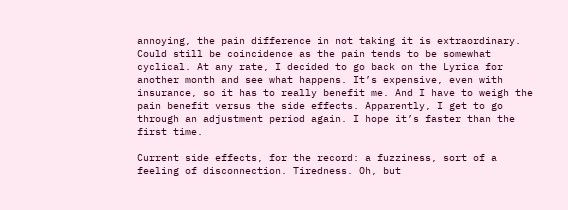annoying, the pain difference in not taking it is extraordinary. Could still be coincidence as the pain tends to be somewhat cyclical. At any rate, I decided to go back on the Lyrica for another month and see what happens. It’s expensive, even with insurance, so it has to really benefit me. And I have to weigh the pain benefit versus the side effects. Apparently, I get to go through an adjustment period again. I hope it’s faster than the first time.

Current side effects, for the record: a fuzziness, sort of a feeling of disconnection. Tiredness. Oh, but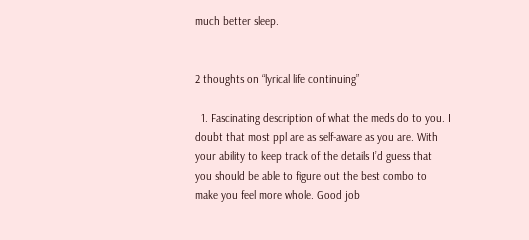much better sleep.


2 thoughts on “lyrical life continuing”

  1. Fascinating description of what the meds do to you. I doubt that most ppl are as self-aware as you are. With your ability to keep track of the details I’d guess that you should be able to figure out the best combo to make you feel more whole. Good job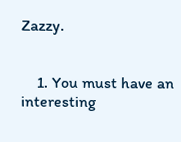Zazzy.


    1. You must have an interesting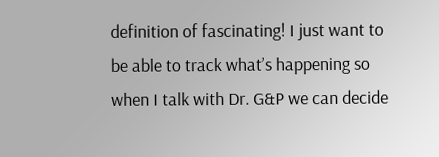definition of fascinating! I just want to be able to track what’s happening so when I talk with Dr. G&P we can decide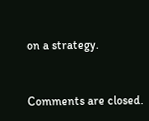on a strategy.


Comments are closed.